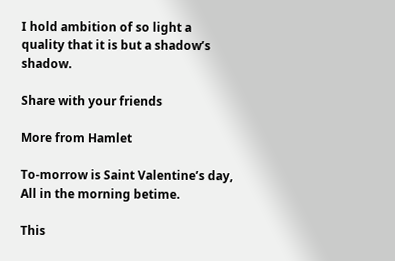I hold ambition of so light a quality that it is but a shadow’s shadow.

Share with your friends

More from Hamlet

To-morrow is Saint Valentine’s day,
All in the morning betime.

This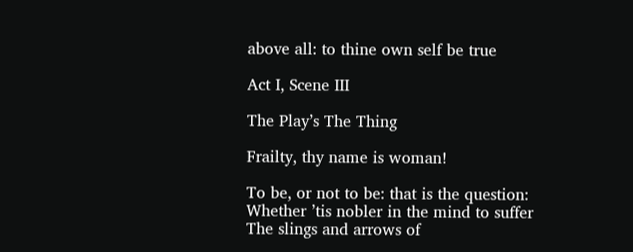above all: to thine own self be true

Act I, Scene III

The Play’s The Thing

Frailty, thy name is woman!

To be, or not to be: that is the question:
Whether ’tis nobler in the mind to suffer
The slings and arrows of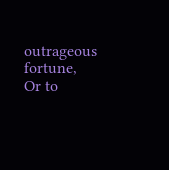outrageous fortune,
Or to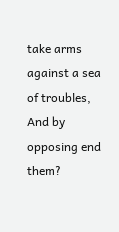take arms against a sea of troubles,
And by opposing end them?